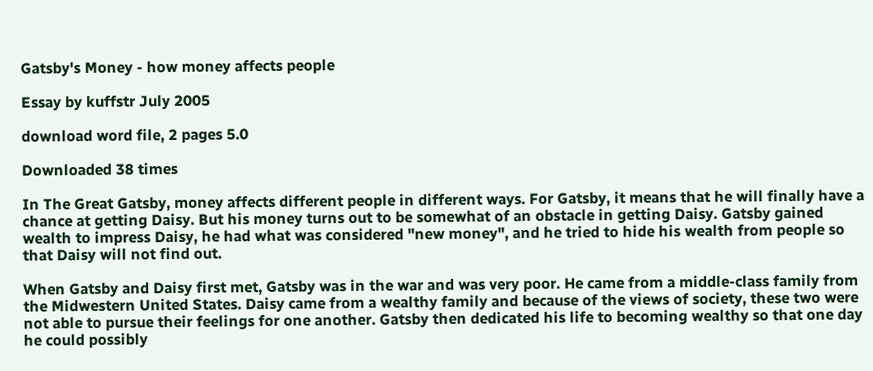Gatsby's Money - how money affects people

Essay by kuffstr July 2005

download word file, 2 pages 5.0

Downloaded 38 times

In The Great Gatsby, money affects different people in different ways. For Gatsby, it means that he will finally have a chance at getting Daisy. But his money turns out to be somewhat of an obstacle in getting Daisy. Gatsby gained wealth to impress Daisy, he had what was considered "new money", and he tried to hide his wealth from people so that Daisy will not find out.

When Gatsby and Daisy first met, Gatsby was in the war and was very poor. He came from a middle-class family from the Midwestern United States. Daisy came from a wealthy family and because of the views of society, these two were not able to pursue their feelings for one another. Gatsby then dedicated his life to becoming wealthy so that one day he could possibly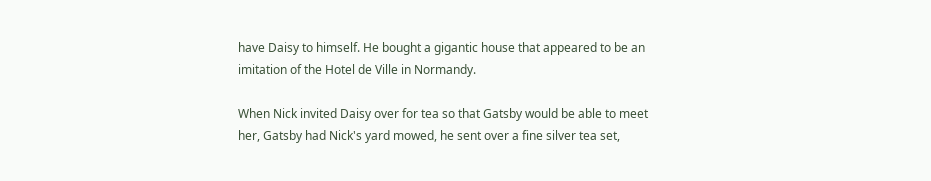have Daisy to himself. He bought a gigantic house that appeared to be an imitation of the Hotel de Ville in Normandy.

When Nick invited Daisy over for tea so that Gatsby would be able to meet her, Gatsby had Nick's yard mowed, he sent over a fine silver tea set,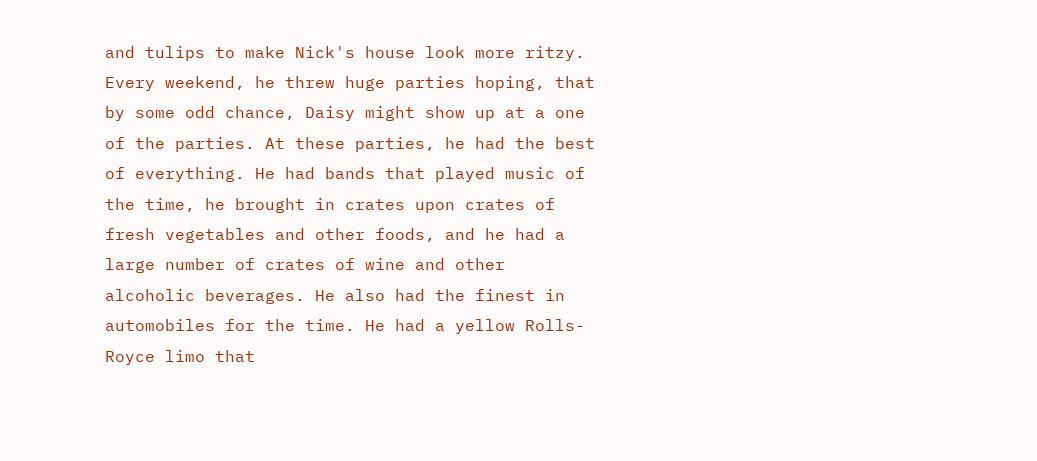and tulips to make Nick's house look more ritzy. Every weekend, he threw huge parties hoping, that by some odd chance, Daisy might show up at a one of the parties. At these parties, he had the best of everything. He had bands that played music of the time, he brought in crates upon crates of fresh vegetables and other foods, and he had a large number of crates of wine and other alcoholic beverages. He also had the finest in automobiles for the time. He had a yellow Rolls-Royce limo that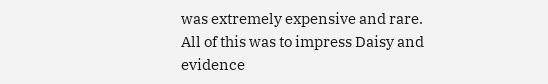was extremely expensive and rare. All of this was to impress Daisy and evidence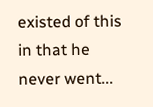existed of this in that he never went...